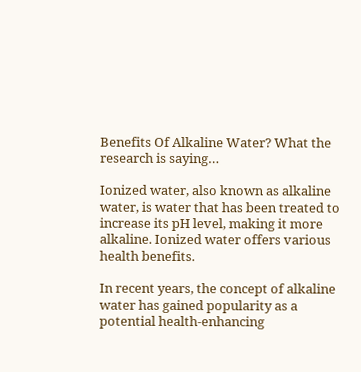Benefits Of Alkaline Water? What the research is saying…

Ionized water, also known as alkaline water, is water that has been treated to increase its pH level, making it more alkaline. Ionized water offers various health benefits.

In recent years, the concept of alkaline water has gained popularity as a potential health-enhancing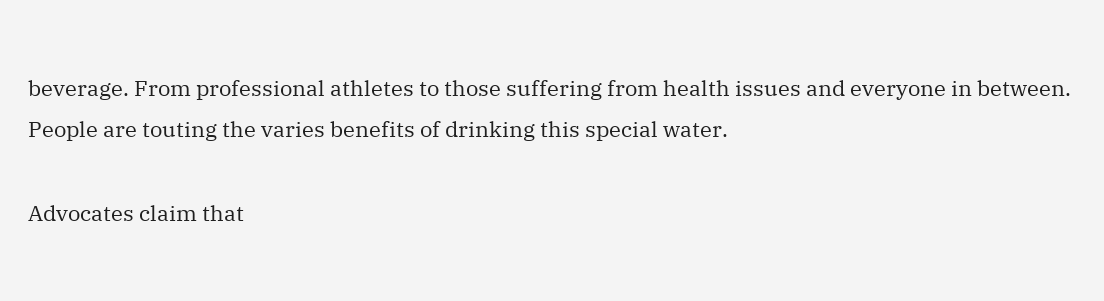beverage. From professional athletes to those suffering from health issues and everyone in between. People are touting the varies benefits of drinking this special water.

Advocates claim that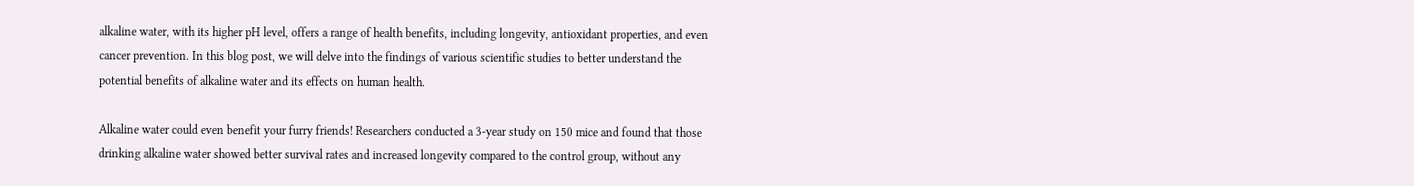alkaline water, with its higher pH level, offers a range of health benefits, including longevity, antioxidant properties, and even cancer prevention. In this blog post, we will delve into the findings of various scientific studies to better understand the potential benefits of alkaline water and its effects on human health.

Alkaline water could even benefit your furry friends! Researchers conducted a 3-year study on 150 mice and found that those drinking alkaline water showed better survival rates and increased longevity compared to the control group, without any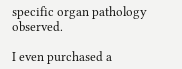specific organ pathology observed.

I even purchased a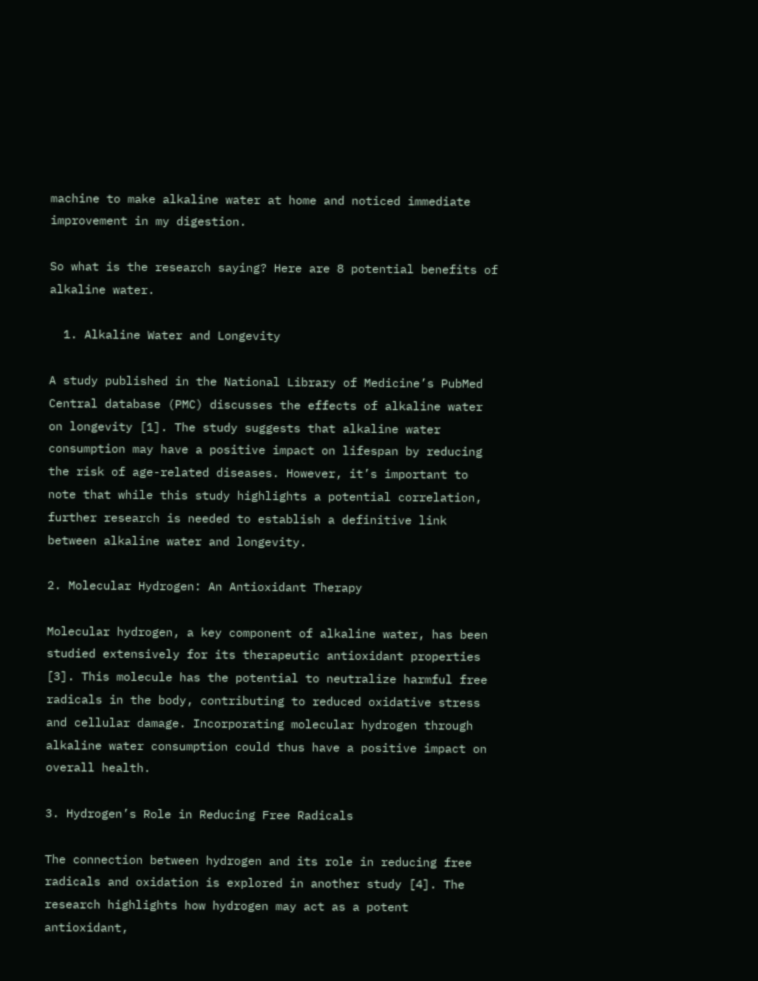machine to make alkaline water at home and noticed immediate improvement in my digestion.

So what is the research saying? Here are 8 potential benefits of alkaline water.

  1. Alkaline Water and Longevity

A study published in the National Library of Medicine’s PubMed Central database (PMC) discusses the effects of alkaline water on longevity [1]. The study suggests that alkaline water consumption may have a positive impact on lifespan by reducing the risk of age-related diseases. However, it’s important to note that while this study highlights a potential correlation, further research is needed to establish a definitive link between alkaline water and longevity.

2. Molecular Hydrogen: An Antioxidant Therapy

Molecular hydrogen, a key component of alkaline water, has been studied extensively for its therapeutic antioxidant properties [3]. This molecule has the potential to neutralize harmful free radicals in the body, contributing to reduced oxidative stress and cellular damage. Incorporating molecular hydrogen through alkaline water consumption could thus have a positive impact on overall health.

3. Hydrogen’s Role in Reducing Free Radicals

The connection between hydrogen and its role in reducing free radicals and oxidation is explored in another study [4]. The research highlights how hydrogen may act as a potent antioxidant,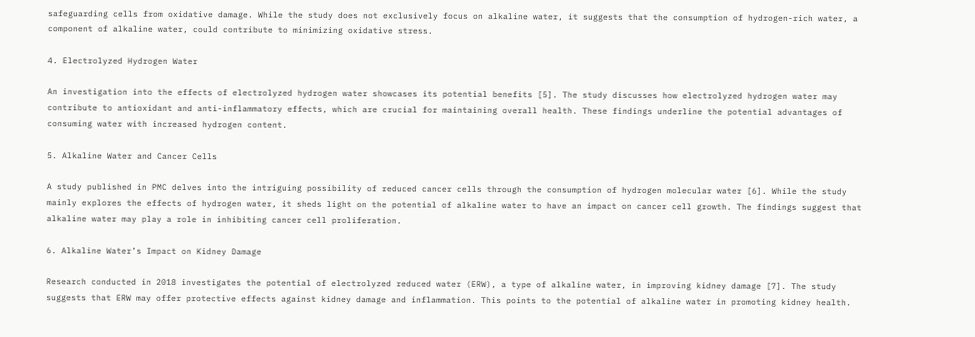safeguarding cells from oxidative damage. While the study does not exclusively focus on alkaline water, it suggests that the consumption of hydrogen-rich water, a component of alkaline water, could contribute to minimizing oxidative stress.

4. Electrolyzed Hydrogen Water

An investigation into the effects of electrolyzed hydrogen water showcases its potential benefits [5]. The study discusses how electrolyzed hydrogen water may contribute to antioxidant and anti-inflammatory effects, which are crucial for maintaining overall health. These findings underline the potential advantages of consuming water with increased hydrogen content.

5. Alkaline Water and Cancer Cells

A study published in PMC delves into the intriguing possibility of reduced cancer cells through the consumption of hydrogen molecular water [6]. While the study mainly explores the effects of hydrogen water, it sheds light on the potential of alkaline water to have an impact on cancer cell growth. The findings suggest that alkaline water may play a role in inhibiting cancer cell proliferation.

6. Alkaline Water’s Impact on Kidney Damage

Research conducted in 2018 investigates the potential of electrolyzed reduced water (ERW), a type of alkaline water, in improving kidney damage [7]. The study suggests that ERW may offer protective effects against kidney damage and inflammation. This points to the potential of alkaline water in promoting kidney health.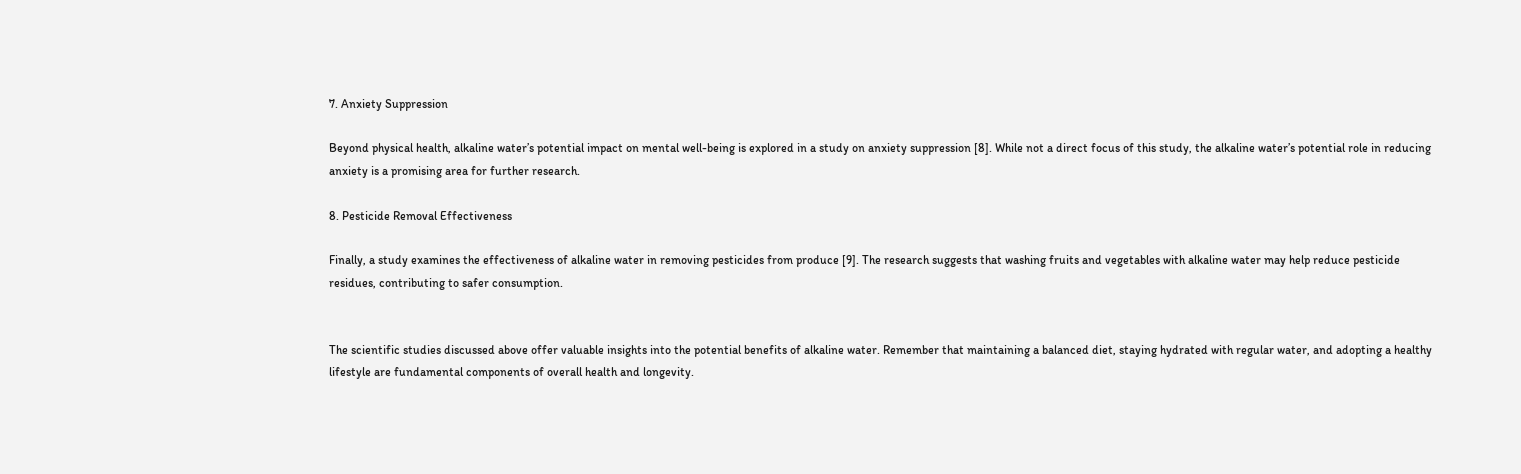7. Anxiety Suppression

Beyond physical health, alkaline water’s potential impact on mental well-being is explored in a study on anxiety suppression [8]. While not a direct focus of this study, the alkaline water’s potential role in reducing anxiety is a promising area for further research.

8. Pesticide Removal Effectiveness

Finally, a study examines the effectiveness of alkaline water in removing pesticides from produce [9]. The research suggests that washing fruits and vegetables with alkaline water may help reduce pesticide residues, contributing to safer consumption.


The scientific studies discussed above offer valuable insights into the potential benefits of alkaline water. Remember that maintaining a balanced diet, staying hydrated with regular water, and adopting a healthy lifestyle are fundamental components of overall health and longevity.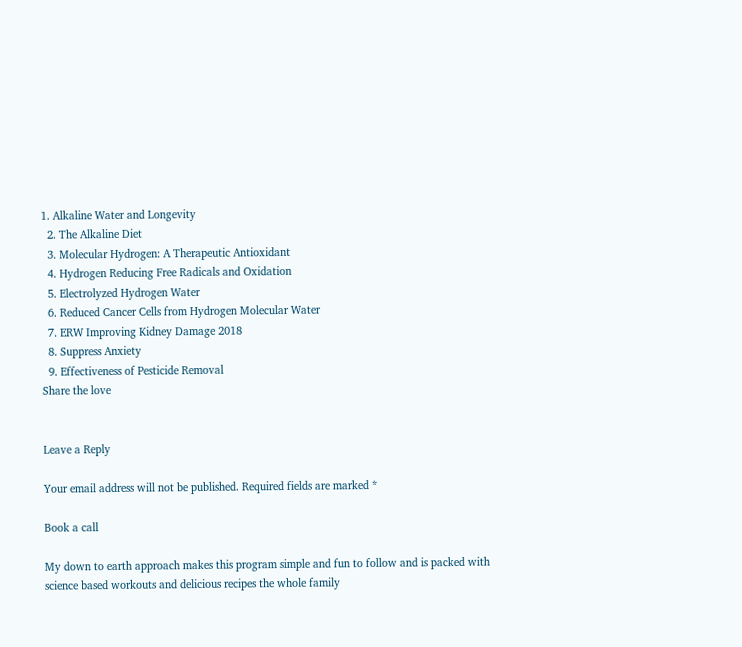1. Alkaline Water and Longevity
  2. The Alkaline Diet
  3. Molecular Hydrogen: A Therapeutic Antioxidant
  4. Hydrogen Reducing Free Radicals and Oxidation
  5. Electrolyzed Hydrogen Water
  6. Reduced Cancer Cells from Hydrogen Molecular Water
  7. ERW Improving Kidney Damage 2018
  8. Suppress Anxiety
  9. Effectiveness of Pesticide Removal
Share the love


Leave a Reply

Your email address will not be published. Required fields are marked *

Book a call

My down to earth approach makes this program simple and fun to follow and is packed with science based workouts and delicious recipes the whole family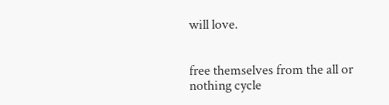will love.


free themselves from the all or nothing cycle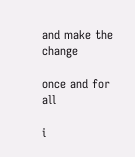and make the change

once and for all

i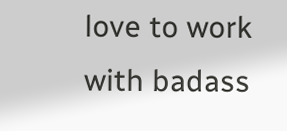love to work with badass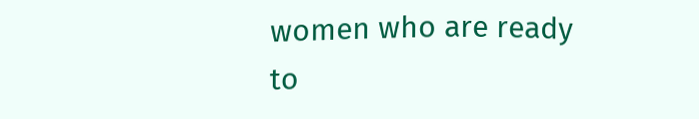women who are ready to